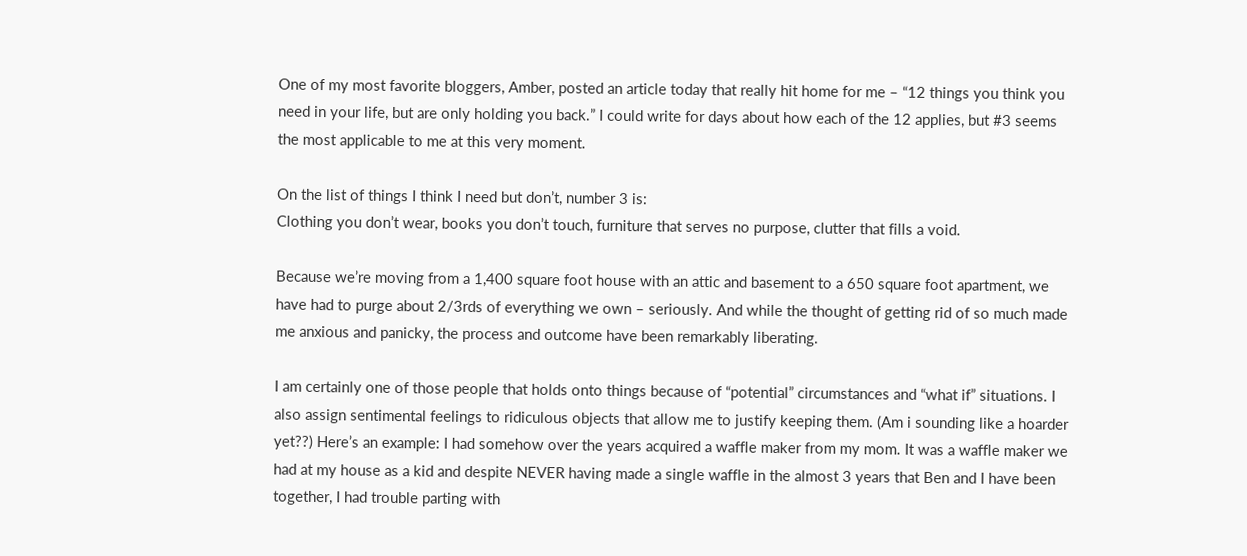One of my most favorite bloggers, Amber, posted an article today that really hit home for me – “12 things you think you need in your life, but are only holding you back.” I could write for days about how each of the 12 applies, but #3 seems the most applicable to me at this very moment.

On the list of things I think I need but don’t, number 3 is:
Clothing you don’t wear, books you don’t touch, furniture that serves no purpose, clutter that fills a void.

Because we’re moving from a 1,400 square foot house with an attic and basement to a 650 square foot apartment, we have had to purge about 2/3rds of everything we own – seriously. And while the thought of getting rid of so much made me anxious and panicky, the process and outcome have been remarkably liberating.

I am certainly one of those people that holds onto things because of “potential” circumstances and “what if” situations. I also assign sentimental feelings to ridiculous objects that allow me to justify keeping them. (Am i sounding like a hoarder yet??) Here’s an example: I had somehow over the years acquired a waffle maker from my mom. It was a waffle maker we had at my house as a kid and despite NEVER having made a single waffle in the almost 3 years that Ben and I have been together, I had trouble parting with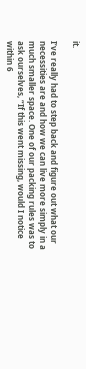it.

I’ve really had to step back and figure out what our necessities are and how we can live more simply in a much smaller space. One of our packing rules was to ask ourselves, “If this went missing, would I notice within 6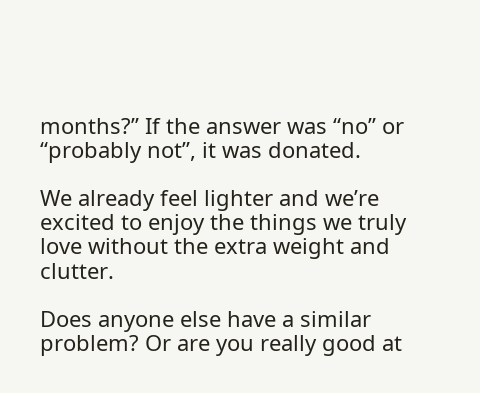months?” If the answer was “no” or “probably not”, it was donated.

We already feel lighter and we’re excited to enjoy the things we truly love without the extra weight and clutter.

Does anyone else have a similar problem? Or are you really good at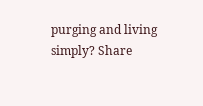purging and living simply? Share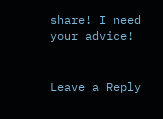share! I need your advice!


Leave a Reply